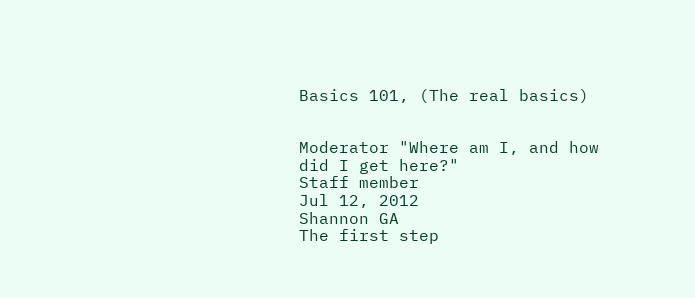Basics 101, (The real basics)


Moderator "Where am I, and how did I get here?"
Staff member
Jul 12, 2012
Shannon GA
The first step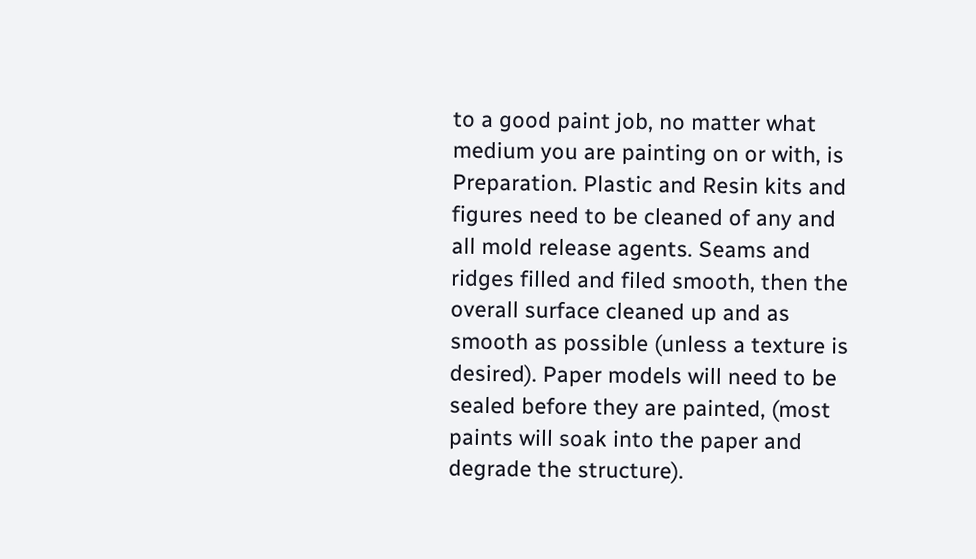to a good paint job, no matter what medium you are painting on or with, is Preparation. Plastic and Resin kits and figures need to be cleaned of any and all mold release agents. Seams and ridges filled and filed smooth, then the overall surface cleaned up and as smooth as possible (unless a texture is desired). Paper models will need to be sealed before they are painted, (most paints will soak into the paper and degrade the structure).